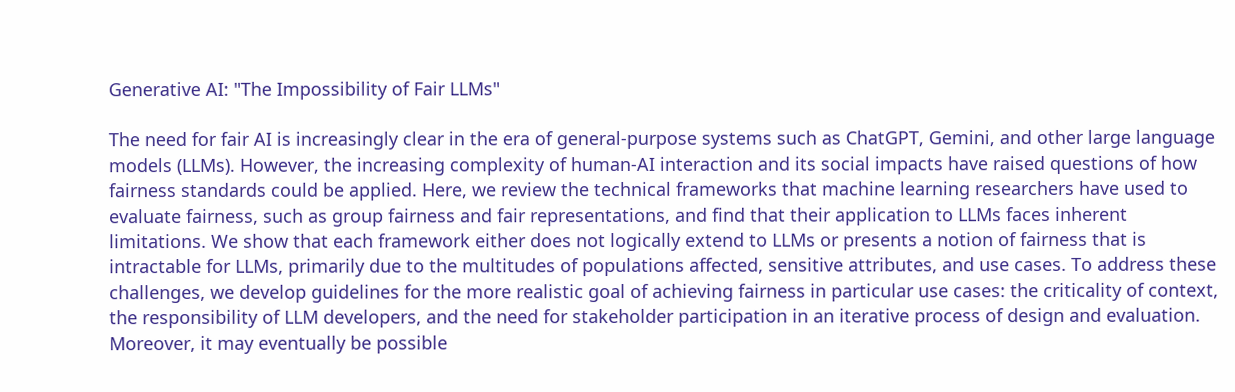Generative AI: "The Impossibility of Fair LLMs"

The need for fair AI is increasingly clear in the era of general-purpose systems such as ChatGPT, Gemini, and other large language models (LLMs). However, the increasing complexity of human-AI interaction and its social impacts have raised questions of how fairness standards could be applied. Here, we review the technical frameworks that machine learning researchers have used to evaluate fairness, such as group fairness and fair representations, and find that their application to LLMs faces inherent limitations. We show that each framework either does not logically extend to LLMs or presents a notion of fairness that is intractable for LLMs, primarily due to the multitudes of populations affected, sensitive attributes, and use cases. To address these challenges, we develop guidelines for the more realistic goal of achieving fairness in particular use cases: the criticality of context, the responsibility of LLM developers, and the need for stakeholder participation in an iterative process of design and evaluation. Moreover, it may eventually be possible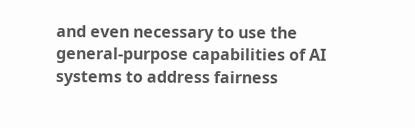and even necessary to use the general-purpose capabilities of AI systems to address fairness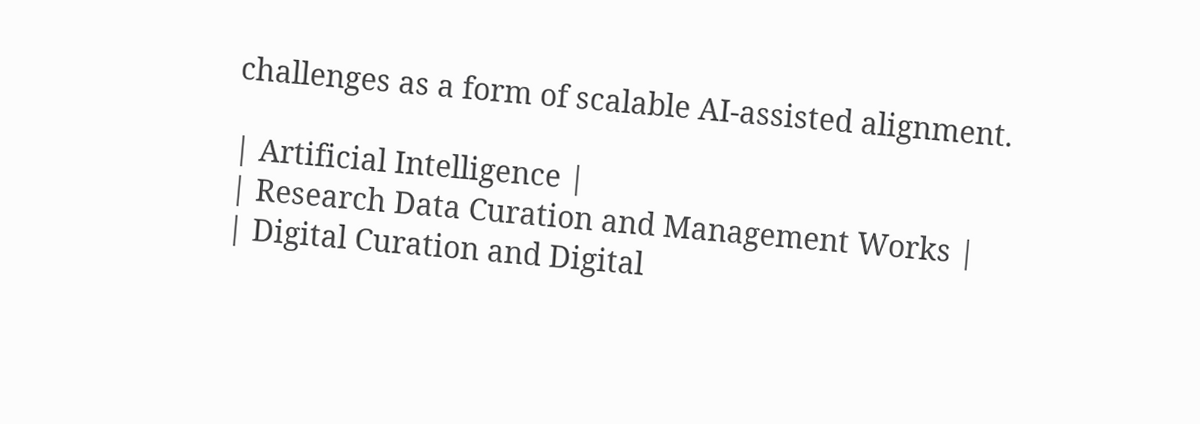challenges as a form of scalable AI-assisted alignment.

| Artificial Intelligence |
| Research Data Curation and Management Works |
| Digital Curation and Digital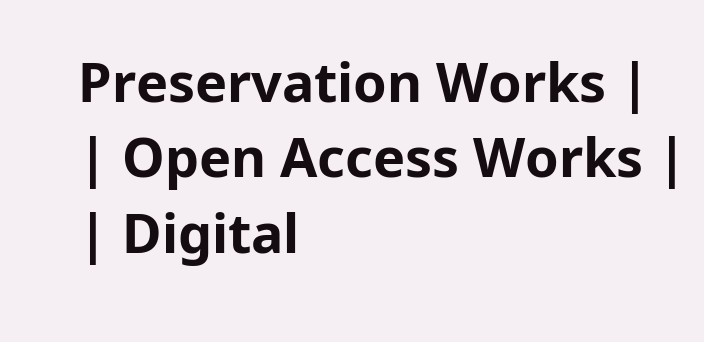Preservation Works |
| Open Access Works |
| Digital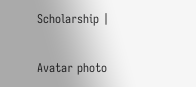Scholarship |

Avatar photo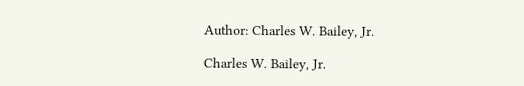Author: Charles W. Bailey, Jr.

Charles W. Bailey, Jr.